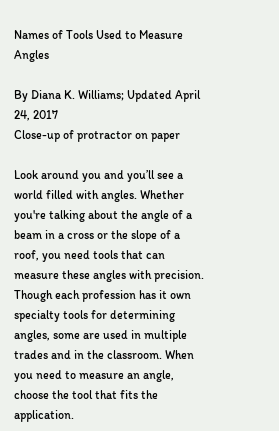Names of Tools Used to Measure Angles

By Diana K. Williams; Updated April 24, 2017
Close-up of protractor on paper

Look around you and you’ll see a world filled with angles. Whether you're talking about the angle of a beam in a cross or the slope of a roof, you need tools that can measure these angles with precision. Though each profession has it own specialty tools for determining angles, some are used in multiple trades and in the classroom. When you need to measure an angle, choose the tool that fits the application.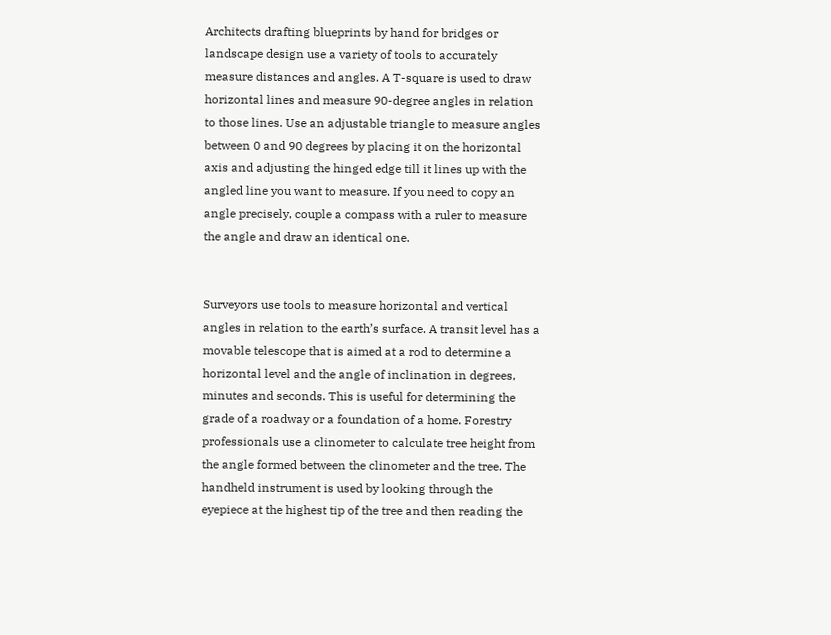Architects drafting blueprints by hand for bridges or landscape design use a variety of tools to accurately measure distances and angles. A T-square is used to draw horizontal lines and measure 90-degree angles in relation to those lines. Use an adjustable triangle to measure angles between 0 and 90 degrees by placing it on the horizontal axis and adjusting the hinged edge till it lines up with the angled line you want to measure. If you need to copy an angle precisely, couple a compass with a ruler to measure the angle and draw an identical one.


Surveyors use tools to measure horizontal and vertical angles in relation to the earth’s surface. A transit level has a movable telescope that is aimed at a rod to determine a horizontal level and the angle of inclination in degrees, minutes and seconds. This is useful for determining the grade of a roadway or a foundation of a home. Forestry professionals use a clinometer to calculate tree height from the angle formed between the clinometer and the tree. The handheld instrument is used by looking through the eyepiece at the highest tip of the tree and then reading the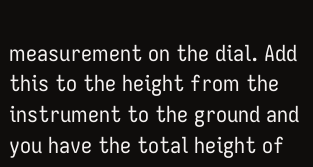measurement on the dial. Add this to the height from the instrument to the ground and you have the total height of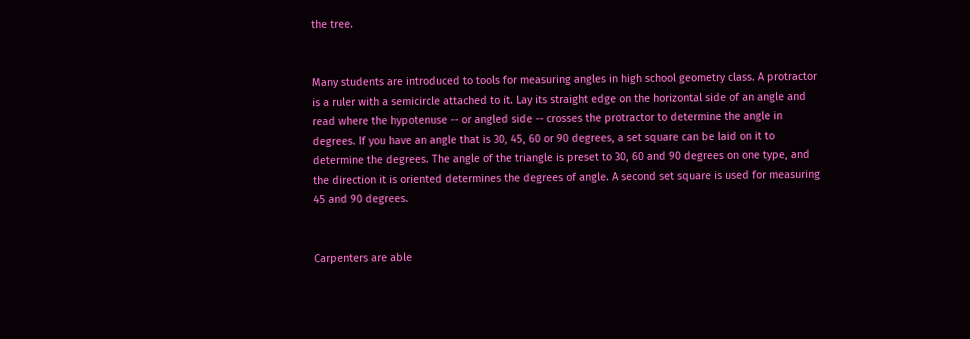the tree.


Many students are introduced to tools for measuring angles in high school geometry class. A protractor is a ruler with a semicircle attached to it. Lay its straight edge on the horizontal side of an angle and read where the hypotenuse -- or angled side -- crosses the protractor to determine the angle in degrees. If you have an angle that is 30, 45, 60 or 90 degrees, a set square can be laid on it to determine the degrees. The angle of the triangle is preset to 30, 60 and 90 degrees on one type, and the direction it is oriented determines the degrees of angle. A second set square is used for measuring 45 and 90 degrees.


Carpenters are able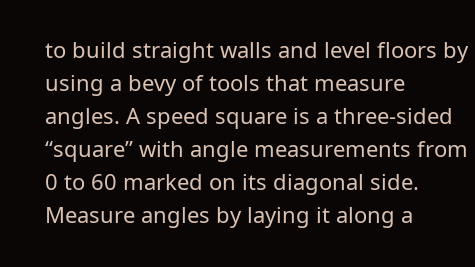to build straight walls and level floors by using a bevy of tools that measure angles. A speed square is a three-sided “square” with angle measurements from 0 to 60 marked on its diagonal side. Measure angles by laying it along a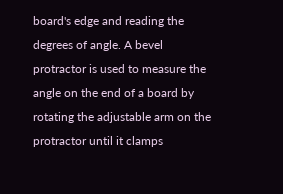board's edge and reading the degrees of angle. A bevel protractor is used to measure the angle on the end of a board by rotating the adjustable arm on the protractor until it clamps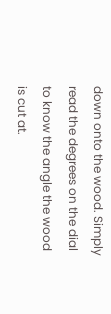down onto the wood. Simply read the degrees on the dial to know the angle the wood is cut at.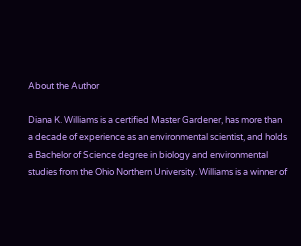About the Author

Diana K. Williams is a certified Master Gardener, has more than a decade of experience as an environmental scientist, and holds a Bachelor of Science degree in biology and environmental studies from the Ohio Northern University. Williams is a winner of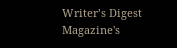Writer’s Digest Magazine's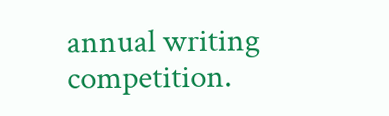annual writing competition.